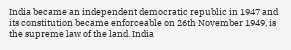India became an independent democratic republic in 1947 and its constitution became enforceable on 26th November 1949, is the supreme law of the land. India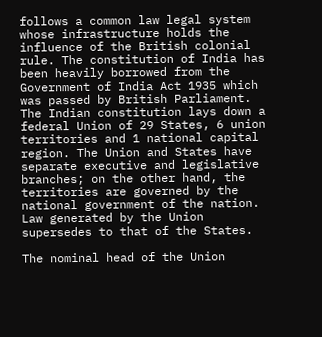follows a common law legal system whose infrastructure holds the influence of the British colonial rule. The constitution of India has been heavily borrowed from the Government of India Act 1935 which was passed by British Parliament. The Indian constitution lays down a federal Union of 29 States, 6 union territories and 1 national capital region. The Union and States have separate executive and legislative branches; on the other hand, the territories are governed by the national government of the nation. Law generated by the Union supersedes to that of the States.

The nominal head of the Union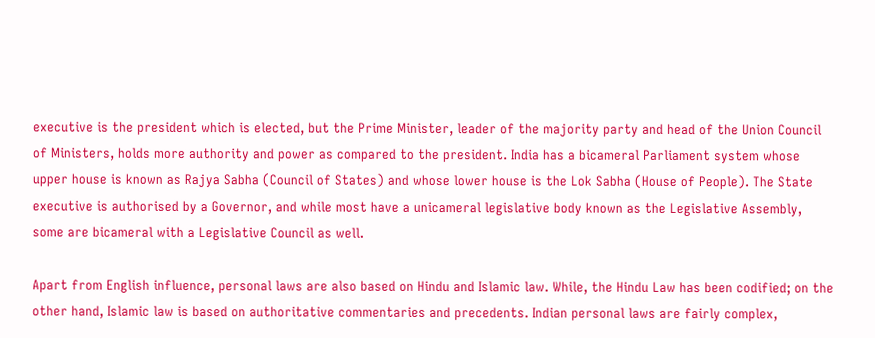executive is the president which is elected, but the Prime Minister, leader of the majority party and head of the Union Council of Ministers, holds more authority and power as compared to the president. India has a bicameral Parliament system whose upper house is known as Rajya Sabha (Council of States) and whose lower house is the Lok Sabha (House of People). The State executive is authorised by a Governor, and while most have a unicameral legislative body known as the Legislative Assembly, some are bicameral with a Legislative Council as well.

Apart from English influence, personal laws are also based on Hindu and Islamic law. While, the Hindu Law has been codified; on the other hand, Islamic law is based on authoritative commentaries and precedents. Indian personal laws are fairly complex,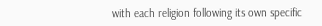with each religion following its own specific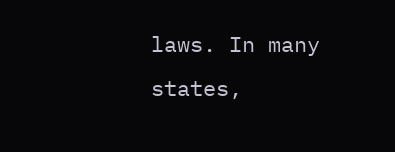laws. In many states,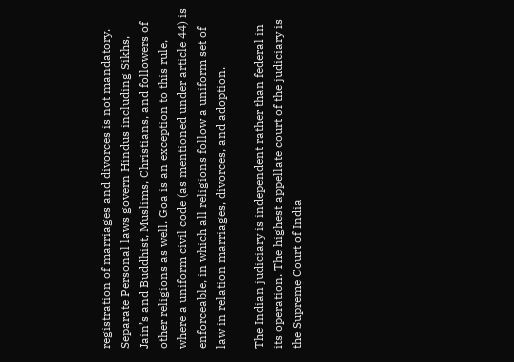registration of marriages and divorces is not mandatory. Separate Personal laws govern Hindus including Sikhs, Jain’s and Buddhist, Muslims, Christians, and followers of other religions as well. Goa is an exception to this rule, where a uniform civil code (as mentioned under article 44) is enforceable, in which all religions follow a uniform set of law in relation marriages, divorces, and adoption.

The Indian judiciary is independent rather than federal in its operation. The highest appellate court of the judiciary is the Supreme Court of India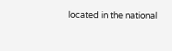located in the national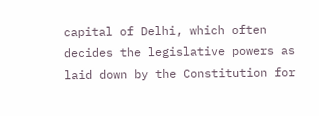capital of Delhi, which often decides the legislative powers as laid down by the Constitution for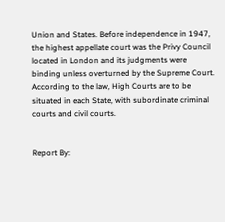Union and States. Before independence in 1947, the highest appellate court was the Privy Council located in London and its judgments were binding unless overturned by the Supreme Court. According to the law, High Courts are to be situated in each State, with subordinate criminal courts and civil courts.


Report By: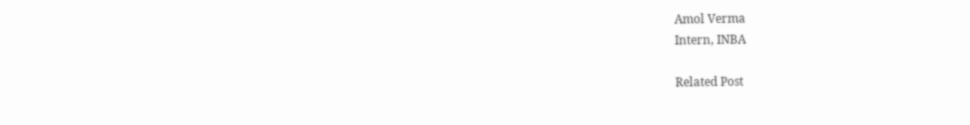Amol Verma
Intern, INBA

Related Post